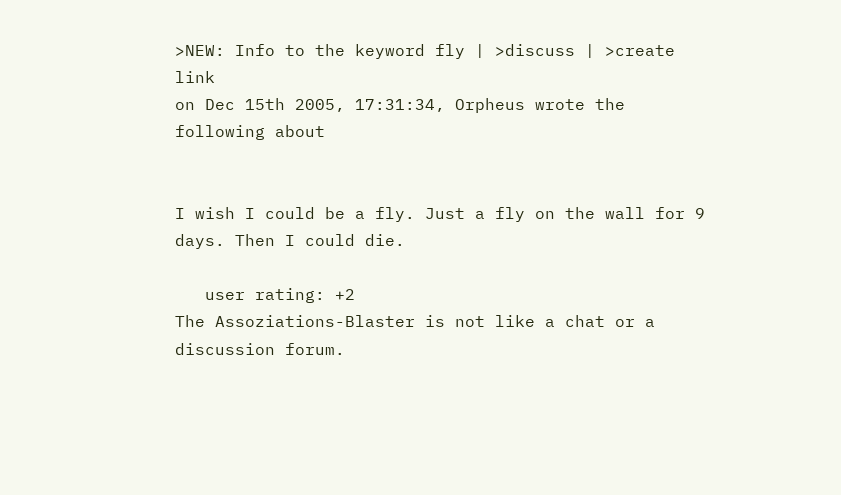>NEW: Info to the keyword fly | >discuss | >create link
on Dec 15th 2005, 17:31:34, Orpheus wrote the following about


I wish I could be a fly. Just a fly on the wall for 9 days. Then I could die.

   user rating: +2
The Assoziations-Blaster is not like a chat or a discussion forum.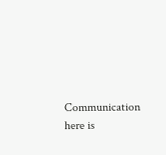Communication here is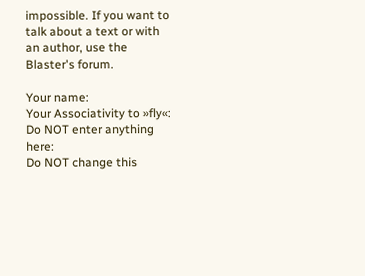impossible. If you want to talk about a text or with an author, use the Blaster's forum.

Your name:
Your Associativity to »fly«:
Do NOT enter anything here:
Do NOT change this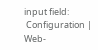input field:
 Configuration | Web-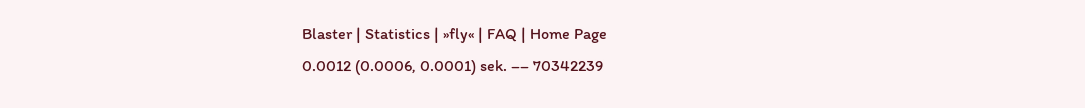Blaster | Statistics | »fly« | FAQ | Home Page
0.0012 (0.0006, 0.0001) sek. –– 70342239